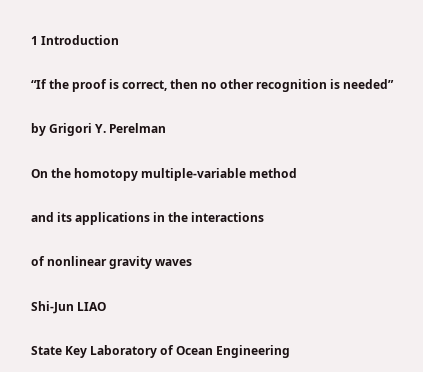1 Introduction

“If the proof is correct, then no other recognition is needed”

by Grigori Y. Perelman

On the homotopy multiple-variable method

and its applications in the interactions

of nonlinear gravity waves

Shi-Jun LIAO

State Key Laboratory of Ocean Engineering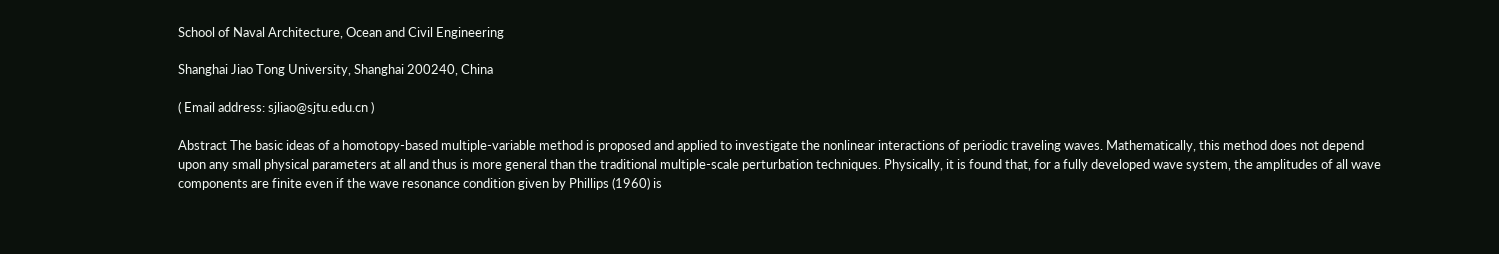School of Naval Architecture, Ocean and Civil Engineering

Shanghai Jiao Tong University, Shanghai 200240, China

( Email address: sjliao@sjtu.edu.cn )

Abstract The basic ideas of a homotopy-based multiple-variable method is proposed and applied to investigate the nonlinear interactions of periodic traveling waves. Mathematically, this method does not depend upon any small physical parameters at all and thus is more general than the traditional multiple-scale perturbation techniques. Physically, it is found that, for a fully developed wave system, the amplitudes of all wave components are finite even if the wave resonance condition given by Phillips (1960) is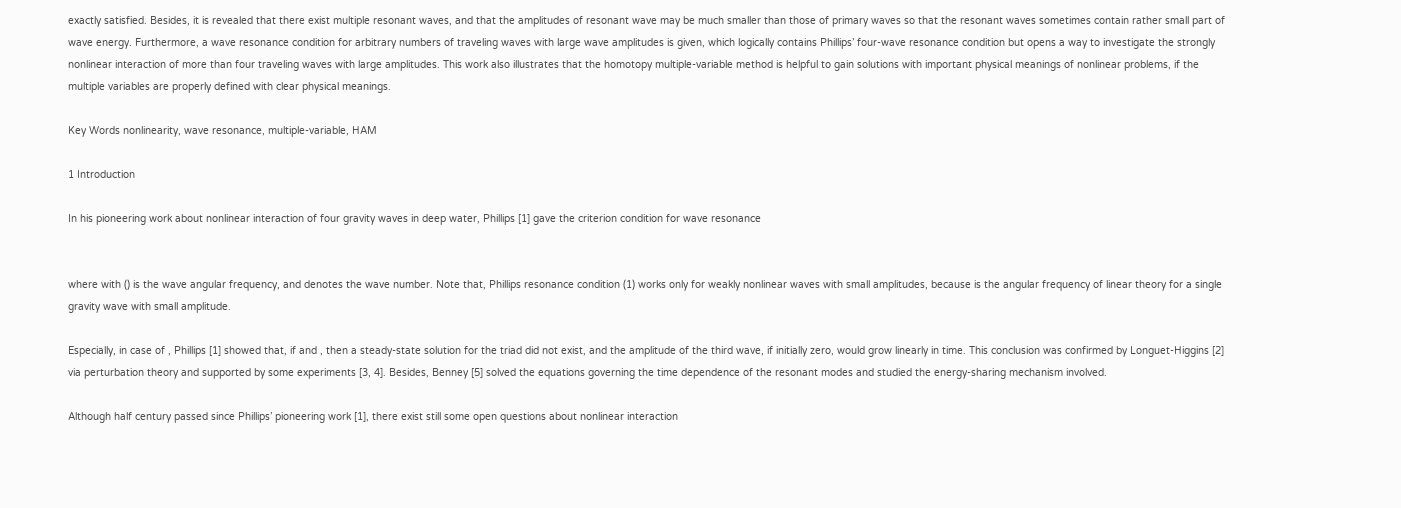exactly satisfied. Besides, it is revealed that there exist multiple resonant waves, and that the amplitudes of resonant wave may be much smaller than those of primary waves so that the resonant waves sometimes contain rather small part of wave energy. Furthermore, a wave resonance condition for arbitrary numbers of traveling waves with large wave amplitudes is given, which logically contains Phillips’ four-wave resonance condition but opens a way to investigate the strongly nonlinear interaction of more than four traveling waves with large amplitudes. This work also illustrates that the homotopy multiple-variable method is helpful to gain solutions with important physical meanings of nonlinear problems, if the multiple variables are properly defined with clear physical meanings.

Key Words nonlinearity, wave resonance, multiple-variable, HAM

1 Introduction

In his pioneering work about nonlinear interaction of four gravity waves in deep water, Phillips [1] gave the criterion condition for wave resonance


where with () is the wave angular frequency, and denotes the wave number. Note that, Phillips resonance condition (1) works only for weakly nonlinear waves with small amplitudes, because is the angular frequency of linear theory for a single gravity wave with small amplitude.

Especially, in case of , Phillips [1] showed that, if and , then a steady-state solution for the triad did not exist, and the amplitude of the third wave, if initially zero, would grow linearly in time. This conclusion was confirmed by Longuet-Higgins [2] via perturbation theory and supported by some experiments [3, 4]. Besides, Benney [5] solved the equations governing the time dependence of the resonant modes and studied the energy-sharing mechanism involved.

Although half century passed since Phillips’ pioneering work [1], there exist still some open questions about nonlinear interaction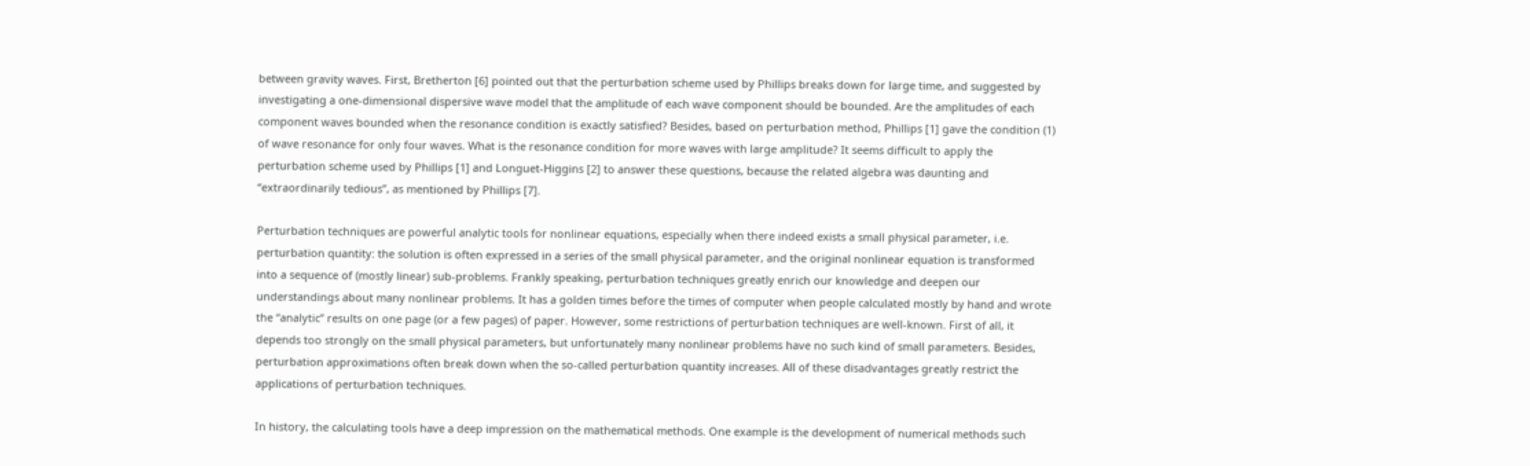between gravity waves. First, Bretherton [6] pointed out that the perturbation scheme used by Phillips breaks down for large time, and suggested by investigating a one-dimensional dispersive wave model that the amplitude of each wave component should be bounded. Are the amplitudes of each component waves bounded when the resonance condition is exactly satisfied? Besides, based on perturbation method, Phillips [1] gave the condition (1) of wave resonance for only four waves. What is the resonance condition for more waves with large amplitude? It seems difficult to apply the perturbation scheme used by Phillips [1] and Longuet-Higgins [2] to answer these questions, because the related algebra was daunting and “extraordinarily tedious”, as mentioned by Phillips [7].

Perturbation techniques are powerful analytic tools for nonlinear equations, especially when there indeed exists a small physical parameter, i.e. perturbation quantity: the solution is often expressed in a series of the small physical parameter, and the original nonlinear equation is transformed into a sequence of (mostly linear) sub-problems. Frankly speaking, perturbation techniques greatly enrich our knowledge and deepen our understandings about many nonlinear problems. It has a golden times before the times of computer when people calculated mostly by hand and wrote the “analytic” results on one page (or a few pages) of paper. However, some restrictions of perturbation techniques are well-known. First of all, it depends too strongly on the small physical parameters, but unfortunately many nonlinear problems have no such kind of small parameters. Besides, perturbation approximations often break down when the so-called perturbation quantity increases. All of these disadvantages greatly restrict the applications of perturbation techniques.

In history, the calculating tools have a deep impression on the mathematical methods. One example is the development of numerical methods such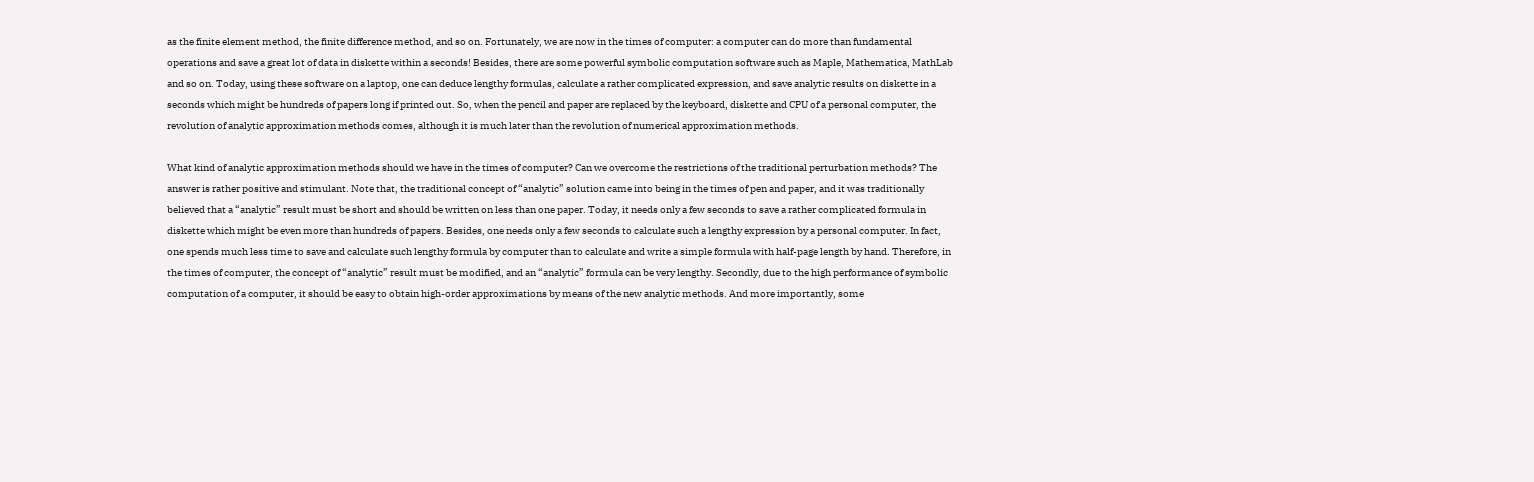as the finite element method, the finite difference method, and so on. Fortunately, we are now in the times of computer: a computer can do more than fundamental operations and save a great lot of data in diskette within a seconds! Besides, there are some powerful symbolic computation software such as Maple, Mathematica, MathLab and so on. Today, using these software on a laptop, one can deduce lengthy formulas, calculate a rather complicated expression, and save analytic results on diskette in a seconds which might be hundreds of papers long if printed out. So, when the pencil and paper are replaced by the keyboard, diskette and CPU of a personal computer, the revolution of analytic approximation methods comes, although it is much later than the revolution of numerical approximation methods.

What kind of analytic approximation methods should we have in the times of computer? Can we overcome the restrictions of the traditional perturbation methods? The answer is rather positive and stimulant. Note that, the traditional concept of “analytic” solution came into being in the times of pen and paper, and it was traditionally believed that a “analytic” result must be short and should be written on less than one paper. Today, it needs only a few seconds to save a rather complicated formula in diskette which might be even more than hundreds of papers. Besides, one needs only a few seconds to calculate such a lengthy expression by a personal computer. In fact, one spends much less time to save and calculate such lengthy formula by computer than to calculate and write a simple formula with half-page length by hand. Therefore, in the times of computer, the concept of “analytic” result must be modified, and an “analytic” formula can be very lengthy. Secondly, due to the high performance of symbolic computation of a computer, it should be easy to obtain high-order approximations by means of the new analytic methods. And more importantly, some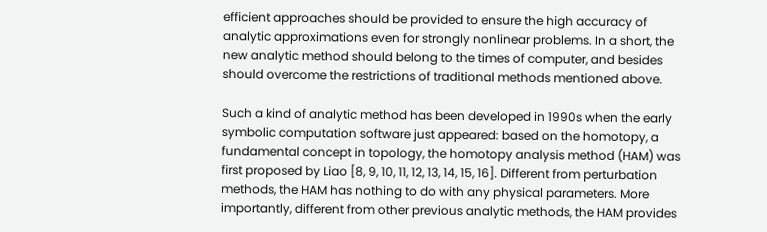efficient approaches should be provided to ensure the high accuracy of analytic approximations even for strongly nonlinear problems. In a short, the new analytic method should belong to the times of computer, and besides should overcome the restrictions of traditional methods mentioned above.

Such a kind of analytic method has been developed in 1990s when the early symbolic computation software just appeared: based on the homotopy, a fundamental concept in topology, the homotopy analysis method (HAM) was first proposed by Liao [8, 9, 10, 11, 12, 13, 14, 15, 16]. Different from perturbation methods, the HAM has nothing to do with any physical parameters. More importantly, different from other previous analytic methods, the HAM provides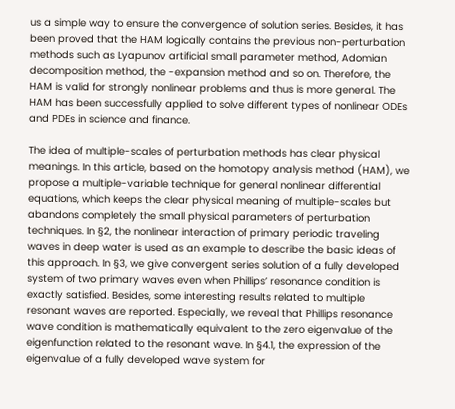us a simple way to ensure the convergence of solution series. Besides, it has been proved that the HAM logically contains the previous non-perturbation methods such as Lyapunov artificial small parameter method, Adomian decomposition method, the -expansion method and so on. Therefore, the HAM is valid for strongly nonlinear problems and thus is more general. The HAM has been successfully applied to solve different types of nonlinear ODEs and PDEs in science and finance.

The idea of multiple-scales of perturbation methods has clear physical meanings. In this article, based on the homotopy analysis method (HAM), we propose a multiple-variable technique for general nonlinear differential equations, which keeps the clear physical meaning of multiple-scales but abandons completely the small physical parameters of perturbation techniques. In §2, the nonlinear interaction of primary periodic traveling waves in deep water is used as an example to describe the basic ideas of this approach. In §3, we give convergent series solution of a fully developed system of two primary waves even when Phillips’ resonance condition is exactly satisfied. Besides, some interesting results related to multiple resonant waves are reported. Especially, we reveal that Phillips resonance wave condition is mathematically equivalent to the zero eigenvalue of the eigenfunction related to the resonant wave. In §4.1, the expression of the eigenvalue of a fully developed wave system for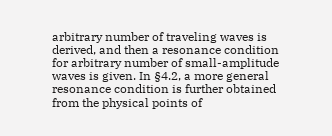arbitrary number of traveling waves is derived, and then a resonance condition for arbitrary number of small-amplitude waves is given. In §4.2, a more general resonance condition is further obtained from the physical points of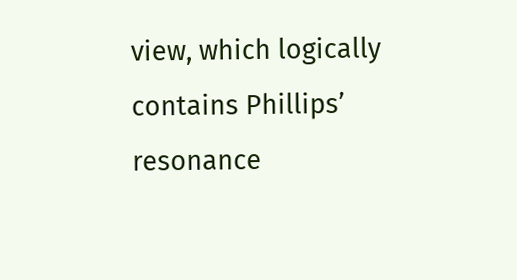view, which logically contains Phillips’ resonance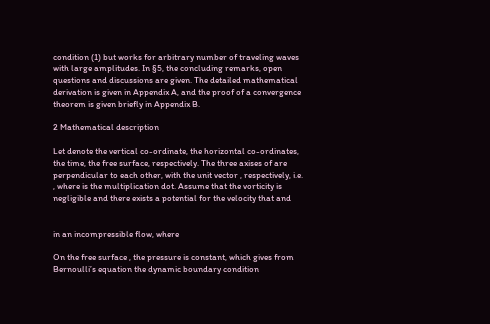condition (1) but works for arbitrary number of traveling waves with large amplitudes. In §5, the concluding remarks, open questions and discussions are given. The detailed mathematical derivation is given in Appendix A, and the proof of a convergence theorem is given briefly in Appendix B.

2 Mathematical description

Let denote the vertical co-ordinate, the horizontal co-ordinates, the time, the free surface, respectively. The three axises of are perpendicular to each other, with the unit vector , respectively, i.e. , where is the multiplication dot. Assume that the vorticity is negligible and there exists a potential for the velocity that and


in an incompressible flow, where

On the free surface , the pressure is constant, which gives from Bernoulli’s equation the dynamic boundary condition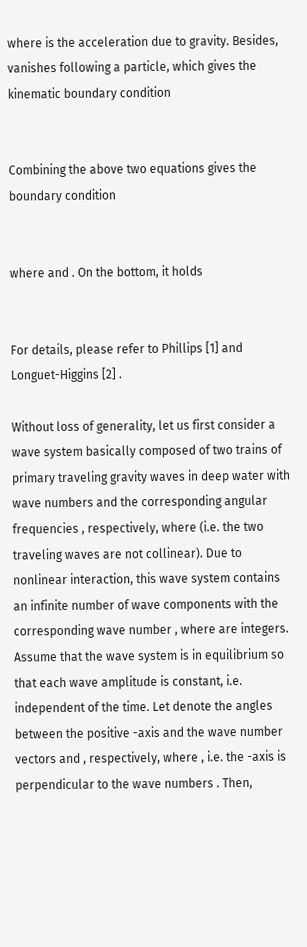where is the acceleration due to gravity. Besides, vanishes following a particle, which gives the kinematic boundary condition


Combining the above two equations gives the boundary condition


where and . On the bottom, it holds


For details, please refer to Phillips [1] and Longuet-Higgins [2] .

Without loss of generality, let us first consider a wave system basically composed of two trains of primary traveling gravity waves in deep water with wave numbers and the corresponding angular frequencies , respectively, where (i.e. the two traveling waves are not collinear). Due to nonlinear interaction, this wave system contains an infinite number of wave components with the corresponding wave number , where are integers. Assume that the wave system is in equilibrium so that each wave amplitude is constant, i.e. independent of the time. Let denote the angles between the positive -axis and the wave number vectors and , respectively, where , i.e. the -axis is perpendicular to the wave numbers . Then,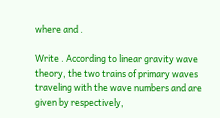where and .

Write . According to linear gravity wave theory, the two trains of primary waves traveling with the wave numbers and are given by respectively,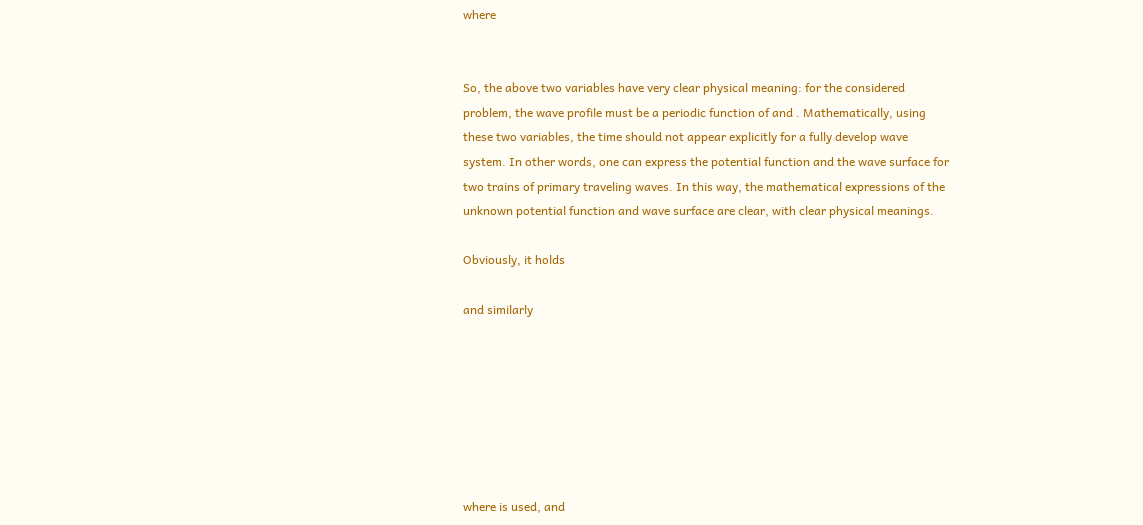where


So, the above two variables have very clear physical meaning: for the considered problem, the wave profile must be a periodic function of and . Mathematically, using these two variables, the time should not appear explicitly for a fully develop wave system. In other words, one can express the potential function and the wave surface for two trains of primary traveling waves. In this way, the mathematical expressions of the unknown potential function and wave surface are clear, with clear physical meanings.

Obviously, it holds

and similarly







where is used, and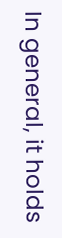In general, it holds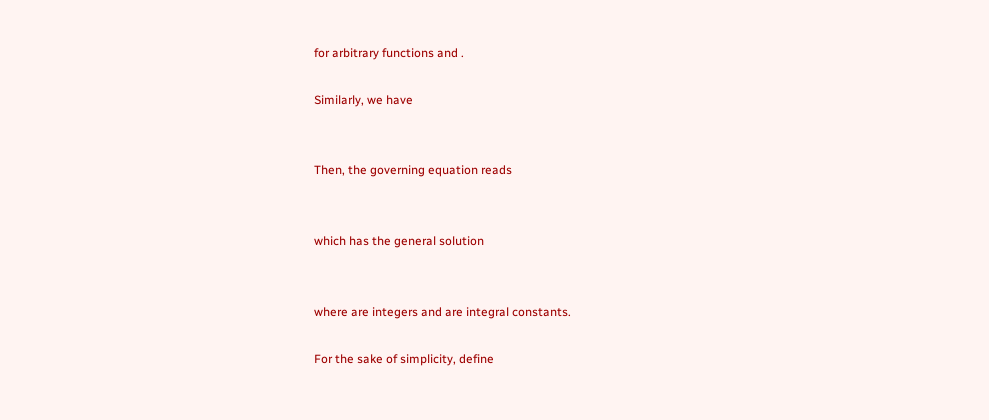for arbitrary functions and .

Similarly, we have


Then, the governing equation reads


which has the general solution


where are integers and are integral constants.

For the sake of simplicity, define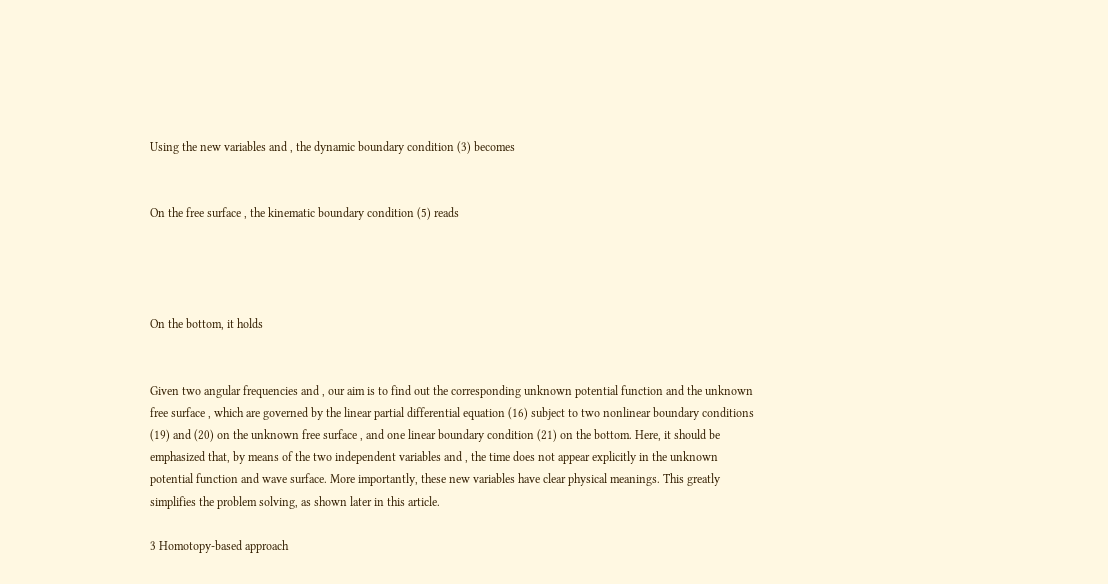Using the new variables and , the dynamic boundary condition (3) becomes


On the free surface , the kinematic boundary condition (5) reads




On the bottom, it holds


Given two angular frequencies and , our aim is to find out the corresponding unknown potential function and the unknown free surface , which are governed by the linear partial differential equation (16) subject to two nonlinear boundary conditions (19) and (20) on the unknown free surface , and one linear boundary condition (21) on the bottom. Here, it should be emphasized that, by means of the two independent variables and , the time does not appear explicitly in the unknown potential function and wave surface. More importantly, these new variables have clear physical meanings. This greatly simplifies the problem solving, as shown later in this article.

3 Homotopy-based approach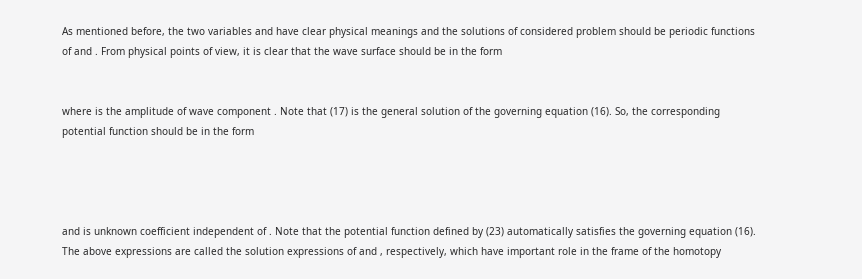As mentioned before, the two variables and have clear physical meanings and the solutions of considered problem should be periodic functions of and . From physical points of view, it is clear that the wave surface should be in the form


where is the amplitude of wave component . Note that (17) is the general solution of the governing equation (16). So, the corresponding potential function should be in the form




and is unknown coefficient independent of . Note that the potential function defined by (23) automatically satisfies the governing equation (16). The above expressions are called the solution expressions of and , respectively, which have important role in the frame of the homotopy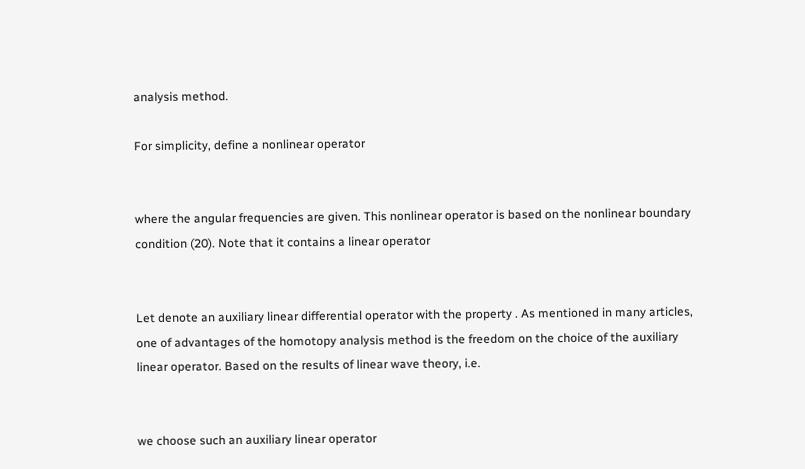analysis method.

For simplicity, define a nonlinear operator


where the angular frequencies are given. This nonlinear operator is based on the nonlinear boundary condition (20). Note that it contains a linear operator


Let denote an auxiliary linear differential operator with the property . As mentioned in many articles, one of advantages of the homotopy analysis method is the freedom on the choice of the auxiliary linear operator. Based on the results of linear wave theory, i.e.


we choose such an auxiliary linear operator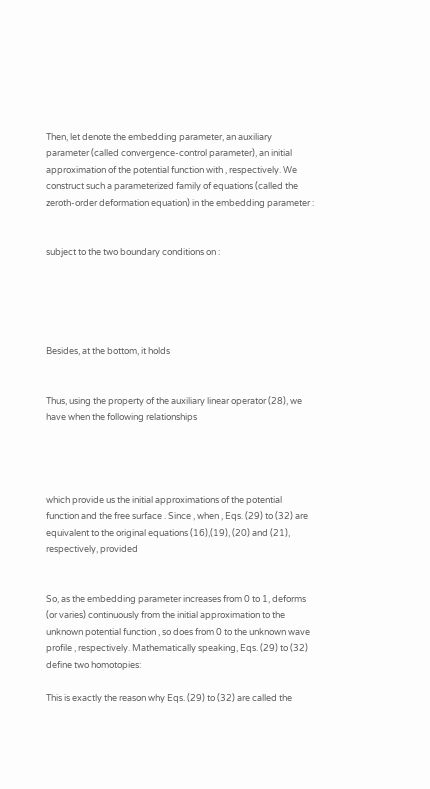Then, let denote the embedding parameter, an auxiliary parameter (called convergence-control parameter), an initial approximation of the potential function with , respectively. We construct such a parameterized family of equations (called the zeroth-order deformation equation) in the embedding parameter :


subject to the two boundary conditions on :





Besides, at the bottom, it holds


Thus, using the property of the auxiliary linear operator (28), we have when the following relationships




which provide us the initial approximations of the potential function and the free surface . Since , when , Eqs. (29) to (32) are equivalent to the original equations (16),(19), (20) and (21), respectively, provided


So, as the embedding parameter increases from 0 to 1, deforms (or varies) continuously from the initial approximation to the unknown potential function , so does from 0 to the unknown wave profile , respectively. Mathematically speaking, Eqs. (29) to (32) define two homotopies:

This is exactly the reason why Eqs. (29) to (32) are called the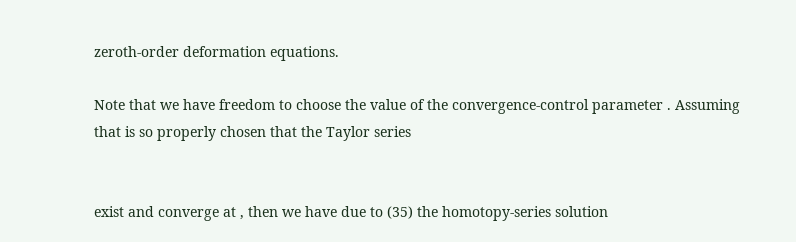zeroth-order deformation equations.

Note that we have freedom to choose the value of the convergence-control parameter . Assuming that is so properly chosen that the Taylor series


exist and converge at , then we have due to (35) the homotopy-series solution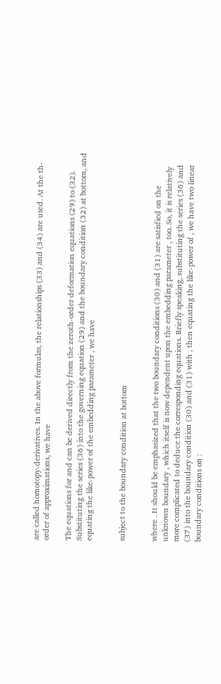are called homotopy-derivatives. In the above formulas, the relationships (33) and (34) are used. At the th-order of approximations, we have

The equations for and can be derived directly from the zeroth-order deformation equations (29) to (32). Substituting the series (36) into the governing equation (29) and the boundary condition (32) at bottom, and equating the like-power of the embedding parameter , we have


subject to the boundary condition at bottom


where . It should be emphasized that the two boundary conditions (30) and (31) are satisfied on the unknown boundary , which itself is now dependent upon the embedding parameter , too. So, it is relatively more complicated to deduce the corresponding equations. Briefly speaking, substituting the series (36) and (37) into the boundary condition (30) and (31) with , then equating the like-power of , we have two linear boundary conditions on :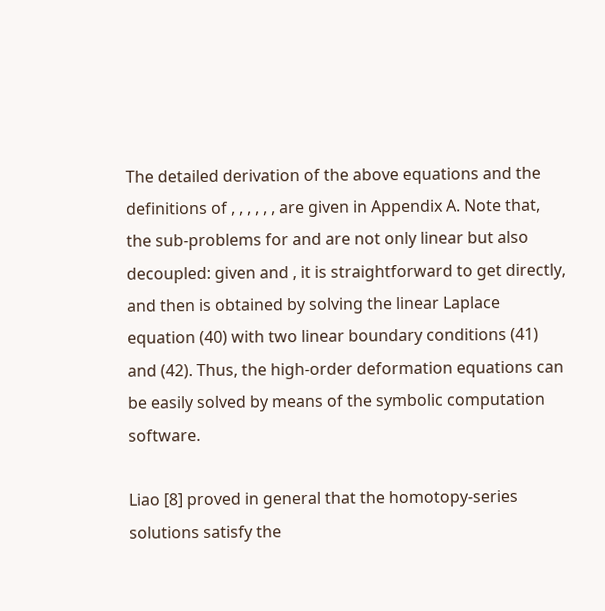The detailed derivation of the above equations and the definitions of , , , , , , are given in Appendix A. Note that, the sub-problems for and are not only linear but also decoupled: given and , it is straightforward to get directly, and then is obtained by solving the linear Laplace equation (40) with two linear boundary conditions (41) and (42). Thus, the high-order deformation equations can be easily solved by means of the symbolic computation software.

Liao [8] proved in general that the homotopy-series solutions satisfy the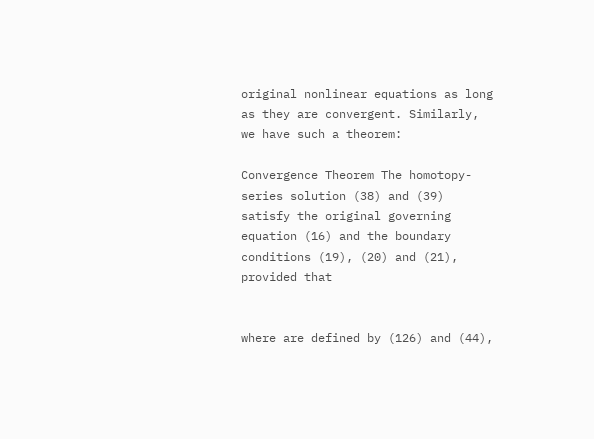original nonlinear equations as long as they are convergent. Similarly, we have such a theorem:

Convergence Theorem The homotopy-series solution (38) and (39) satisfy the original governing equation (16) and the boundary conditions (19), (20) and (21), provided that


where are defined by (126) and (44),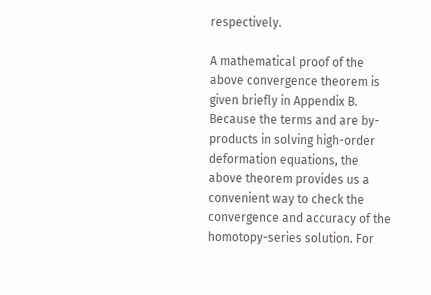respectively.

A mathematical proof of the above convergence theorem is given briefly in Appendix B. Because the terms and are by-products in solving high-order deformation equations, the above theorem provides us a convenient way to check the convergence and accuracy of the homotopy-series solution. For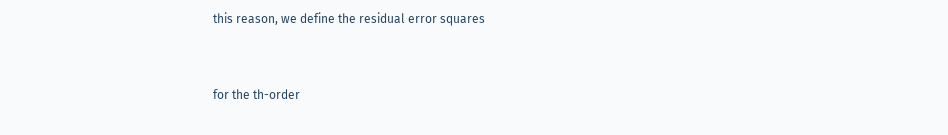this reason, we define the residual error squares


for the th-order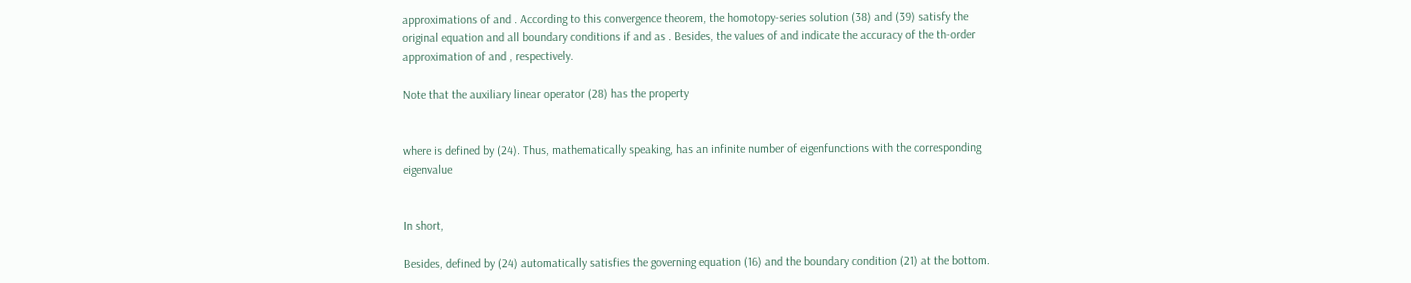approximations of and . According to this convergence theorem, the homotopy-series solution (38) and (39) satisfy the original equation and all boundary conditions if and as . Besides, the values of and indicate the accuracy of the th-order approximation of and , respectively.

Note that the auxiliary linear operator (28) has the property


where is defined by (24). Thus, mathematically speaking, has an infinite number of eigenfunctions with the corresponding eigenvalue


In short,

Besides, defined by (24) automatically satisfies the governing equation (16) and the boundary condition (21) at the bottom.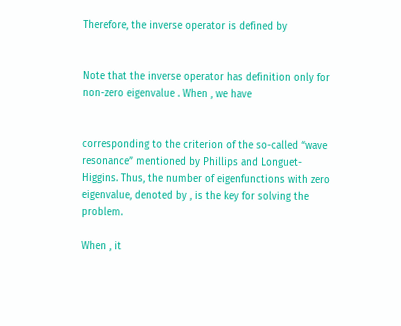Therefore, the inverse operator is defined by


Note that the inverse operator has definition only for non-zero eigenvalue . When , we have


corresponding to the criterion of the so-called “wave resonance” mentioned by Phillips and Longuet-Higgins. Thus, the number of eigenfunctions with zero eigenvalue, denoted by , is the key for solving the problem.

When , it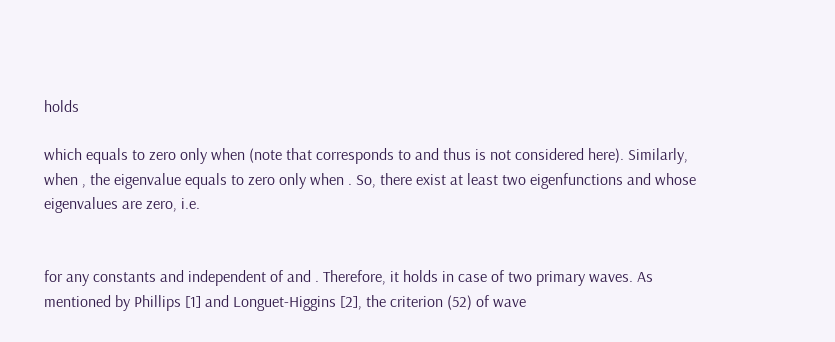holds

which equals to zero only when (note that corresponds to and thus is not considered here). Similarly, when , the eigenvalue equals to zero only when . So, there exist at least two eigenfunctions and whose eigenvalues are zero, i.e.


for any constants and independent of and . Therefore, it holds in case of two primary waves. As mentioned by Phillips [1] and Longuet-Higgins [2], the criterion (52) of wave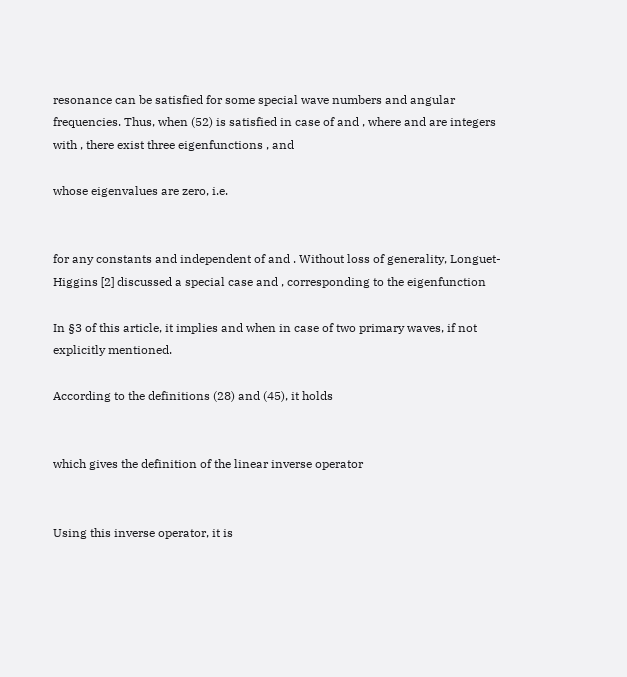resonance can be satisfied for some special wave numbers and angular frequencies. Thus, when (52) is satisfied in case of and , where and are integers with , there exist three eigenfunctions , and

whose eigenvalues are zero, i.e.


for any constants and independent of and . Without loss of generality, Longuet-Higgins [2] discussed a special case and , corresponding to the eigenfunction

In §3 of this article, it implies and when in case of two primary waves, if not explicitly mentioned.

According to the definitions (28) and (45), it holds


which gives the definition of the linear inverse operator


Using this inverse operator, it is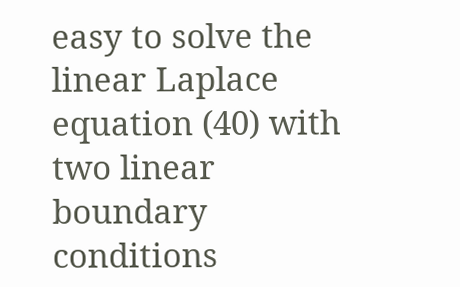easy to solve the linear Laplace equation (40) with two linear boundary conditions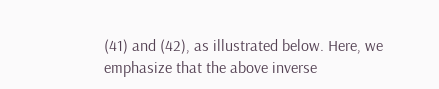(41) and (42), as illustrated below. Here, we emphasize that the above inverse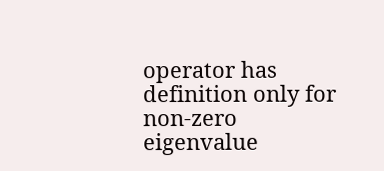operator has definition only for non-zero eigenvalue